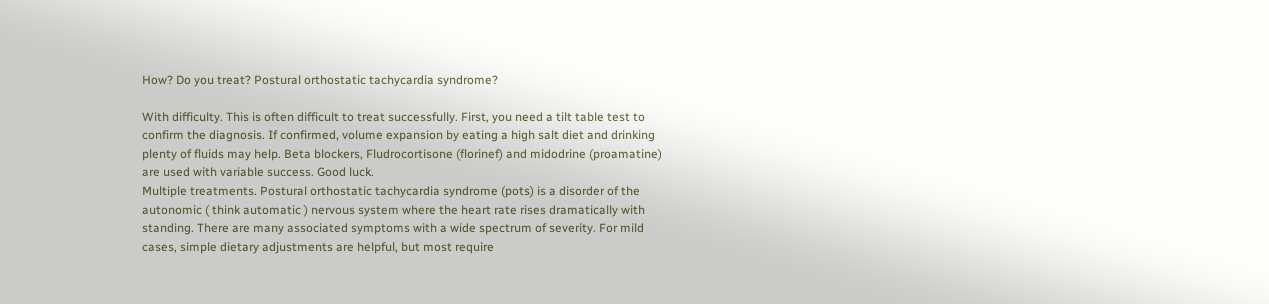How? Do you treat? Postural orthostatic tachycardia syndrome?

With difficulty. This is often difficult to treat successfully. First, you need a tilt table test to confirm the diagnosis. If confirmed, volume expansion by eating a high salt diet and drinking plenty of fluids may help. Beta blockers, Fludrocortisone (florinef) and midodrine (proamatine) are used with variable success. Good luck.
Multiple treatments. Postural orthostatic tachycardia syndrome (pots) is a disorder of the autonomic ( think automatic ) nervous system where the heart rate rises dramatically with standing. There are many associated symptoms with a wide spectrum of severity. For mild cases, simple dietary adjustments are helpful, but most require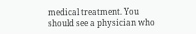medical treatment. You should see a physician who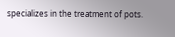specializes in the treatment of pots.